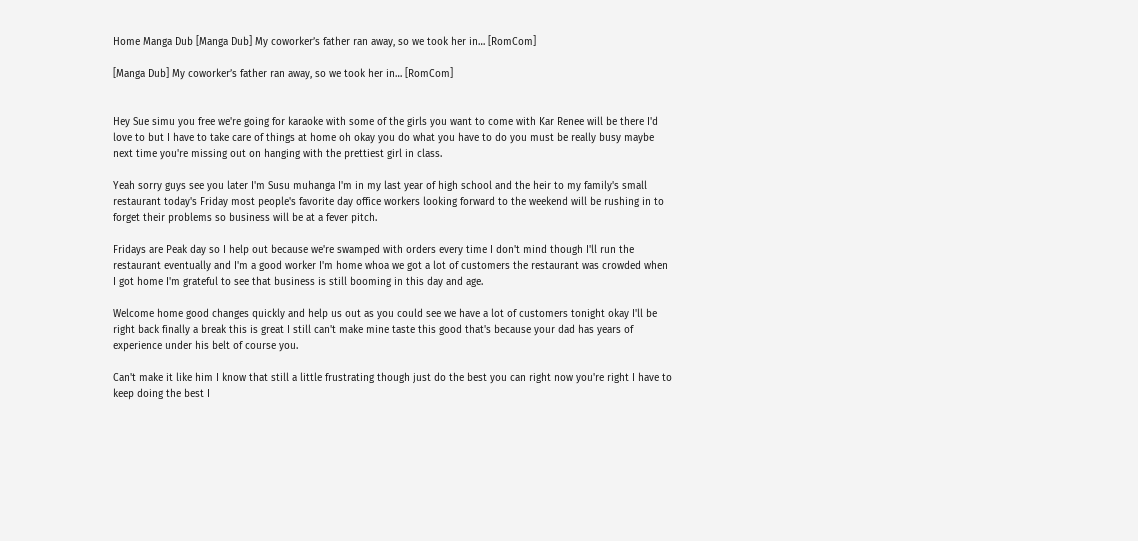Home Manga Dub [Manga Dub] My coworker’s father ran away, so we took her in… [RomCom]

[Manga Dub] My coworker’s father ran away, so we took her in… [RomCom]


Hey Sue simu you free we're going for karaoke with some of the girls you want to come with Kar Renee will be there I'd love to but I have to take care of things at home oh okay you do what you have to do you must be really busy maybe next time you're missing out on hanging with the prettiest girl in class.

Yeah sorry guys see you later I'm Susu muhanga I'm in my last year of high school and the heir to my family's small restaurant today's Friday most people's favorite day office workers looking forward to the weekend will be rushing in to forget their problems so business will be at a fever pitch.

Fridays are Peak day so I help out because we're swamped with orders every time I don't mind though I'll run the restaurant eventually and I'm a good worker I'm home whoa we got a lot of customers the restaurant was crowded when I got home I'm grateful to see that business is still booming in this day and age.

Welcome home good changes quickly and help us out as you could see we have a lot of customers tonight okay I'll be right back finally a break this is great I still can't make mine taste this good that's because your dad has years of experience under his belt of course you.

Can't make it like him I know that still a little frustrating though just do the best you can right now you're right I have to keep doing the best I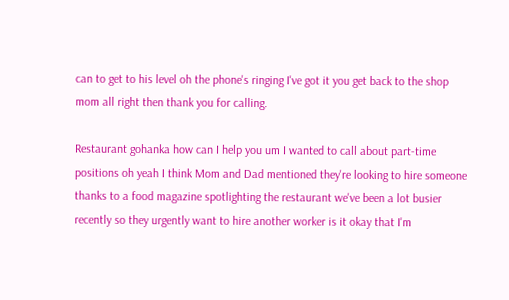can to get to his level oh the phone's ringing I've got it you get back to the shop mom all right then thank you for calling.

Restaurant gohanka how can I help you um I wanted to call about part-time positions oh yeah I think Mom and Dad mentioned they're looking to hire someone thanks to a food magazine spotlighting the restaurant we've been a lot busier recently so they urgently want to hire another worker is it okay that I'm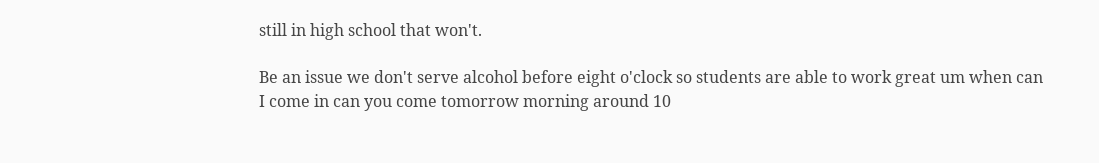still in high school that won't.

Be an issue we don't serve alcohol before eight o'clock so students are able to work great um when can I come in can you come tomorrow morning around 10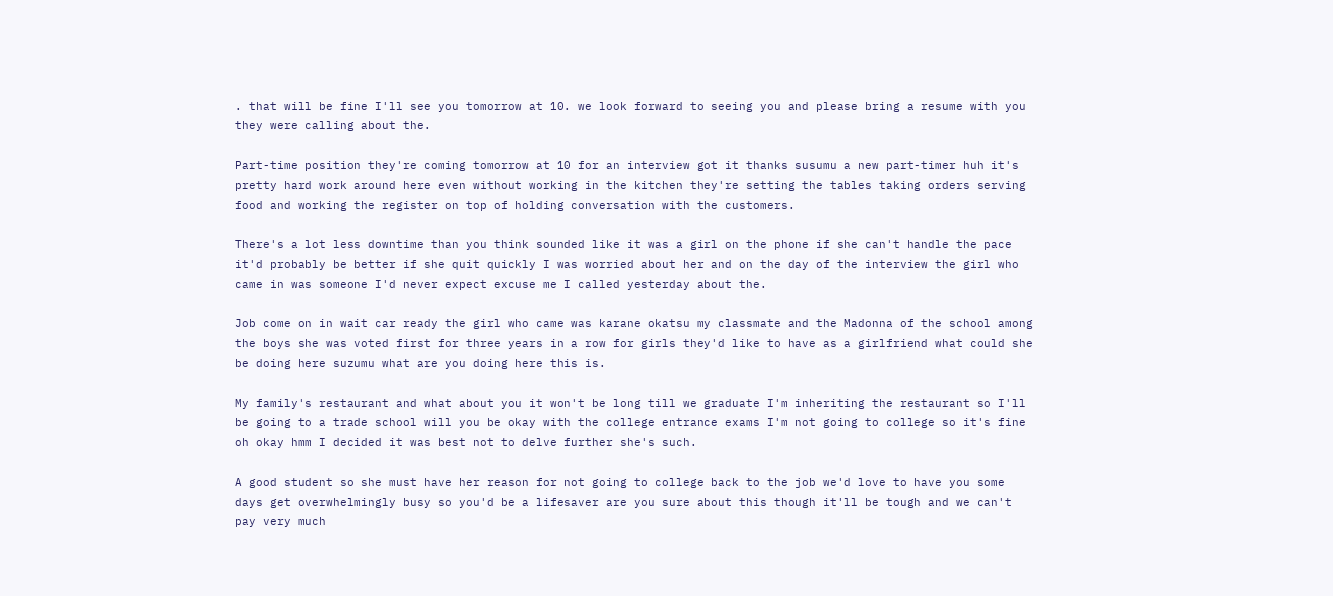. that will be fine I'll see you tomorrow at 10. we look forward to seeing you and please bring a resume with you they were calling about the.

Part-time position they're coming tomorrow at 10 for an interview got it thanks susumu a new part-timer huh it's pretty hard work around here even without working in the kitchen they're setting the tables taking orders serving food and working the register on top of holding conversation with the customers.

There's a lot less downtime than you think sounded like it was a girl on the phone if she can't handle the pace it'd probably be better if she quit quickly I was worried about her and on the day of the interview the girl who came in was someone I'd never expect excuse me I called yesterday about the.

Job come on in wait car ready the girl who came was karane okatsu my classmate and the Madonna of the school among the boys she was voted first for three years in a row for girls they'd like to have as a girlfriend what could she be doing here suzumu what are you doing here this is.

My family's restaurant and what about you it won't be long till we graduate I'm inheriting the restaurant so I'll be going to a trade school will you be okay with the college entrance exams I'm not going to college so it's fine oh okay hmm I decided it was best not to delve further she's such.

A good student so she must have her reason for not going to college back to the job we'd love to have you some days get overwhelmingly busy so you'd be a lifesaver are you sure about this though it'll be tough and we can't pay very much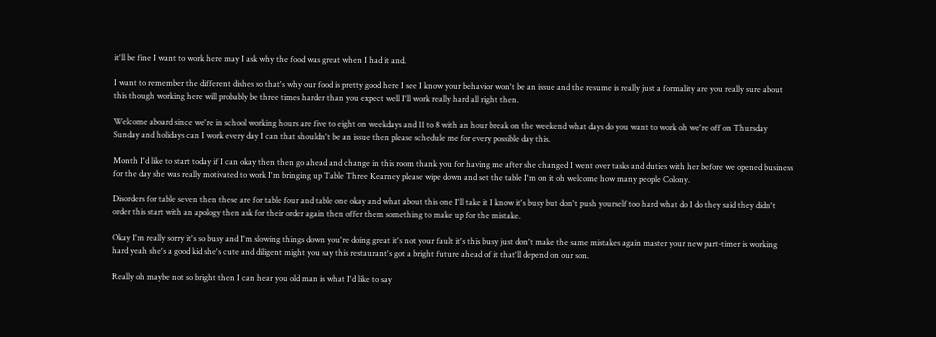it'll be fine I want to work here may I ask why the food was great when I had it and.

I want to remember the different dishes so that's why our food is pretty good here I see I know your behavior won't be an issue and the resume is really just a formality are you really sure about this though working here will probably be three times harder than you expect well I'll work really hard all right then.

Welcome aboard since we're in school working hours are five to eight on weekdays and 11 to 8 with an hour break on the weekend what days do you want to work oh we're off on Thursday Sunday and holidays can I work every day I can that shouldn't be an issue then please schedule me for every possible day this.

Month I'd like to start today if I can okay then then go ahead and change in this room thank you for having me after she changed I went over tasks and duties with her before we opened business for the day she was really motivated to work I'm bringing up Table Three Kearney please wipe down and set the table I'm on it oh welcome how many people Colony.

Disorders for table seven then these are for table four and table one okay and what about this one I'll take it I know it's busy but don't push yourself too hard what do I do they said they didn't order this start with an apology then ask for their order again then offer them something to make up for the mistake.

Okay I'm really sorry it's so busy and I'm slowing things down you're doing great it's not your fault it's this busy just don't make the same mistakes again master your new part-timer is working hard yeah she's a good kid she's cute and diligent might you say this restaurant's got a bright future ahead of it that'll depend on our son.

Really oh maybe not so bright then I can hear you old man is what I'd like to say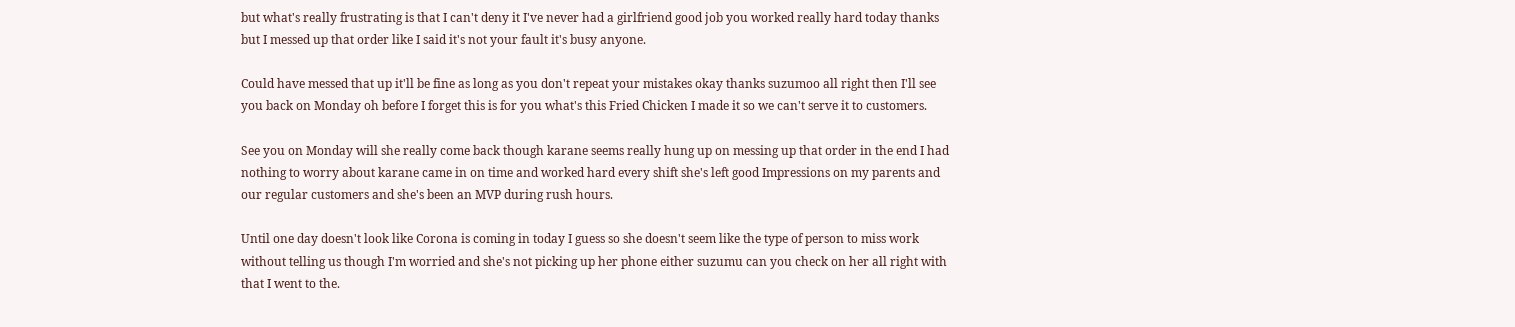but what's really frustrating is that I can't deny it I've never had a girlfriend good job you worked really hard today thanks but I messed up that order like I said it's not your fault it's busy anyone.

Could have messed that up it'll be fine as long as you don't repeat your mistakes okay thanks suzumoo all right then I'll see you back on Monday oh before I forget this is for you what's this Fried Chicken I made it so we can't serve it to customers.

See you on Monday will she really come back though karane seems really hung up on messing up that order in the end I had nothing to worry about karane came in on time and worked hard every shift she's left good Impressions on my parents and our regular customers and she's been an MVP during rush hours.

Until one day doesn't look like Corona is coming in today I guess so she doesn't seem like the type of person to miss work without telling us though I'm worried and she's not picking up her phone either suzumu can you check on her all right with that I went to the.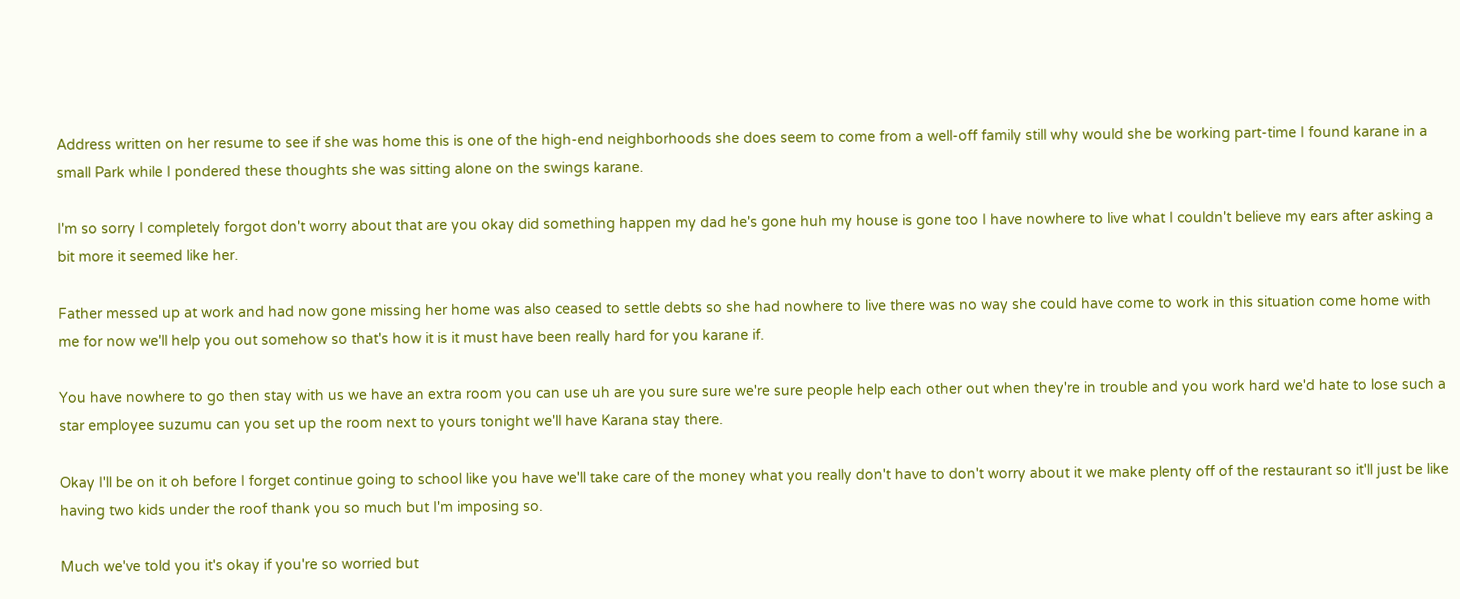Address written on her resume to see if she was home this is one of the high-end neighborhoods she does seem to come from a well-off family still why would she be working part-time I found karane in a small Park while I pondered these thoughts she was sitting alone on the swings karane.

I'm so sorry I completely forgot don't worry about that are you okay did something happen my dad he's gone huh my house is gone too I have nowhere to live what I couldn't believe my ears after asking a bit more it seemed like her.

Father messed up at work and had now gone missing her home was also ceased to settle debts so she had nowhere to live there was no way she could have come to work in this situation come home with me for now we'll help you out somehow so that's how it is it must have been really hard for you karane if.

You have nowhere to go then stay with us we have an extra room you can use uh are you sure sure we're sure people help each other out when they're in trouble and you work hard we'd hate to lose such a star employee suzumu can you set up the room next to yours tonight we'll have Karana stay there.

Okay I'll be on it oh before I forget continue going to school like you have we'll take care of the money what you really don't have to don't worry about it we make plenty off of the restaurant so it'll just be like having two kids under the roof thank you so much but I'm imposing so.

Much we've told you it's okay if you're so worried but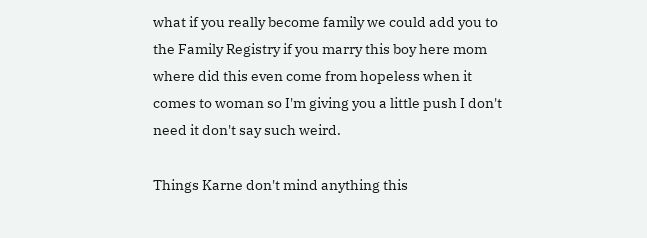what if you really become family we could add you to the Family Registry if you marry this boy here mom where did this even come from hopeless when it comes to woman so I'm giving you a little push I don't need it don't say such weird.

Things Karne don't mind anything this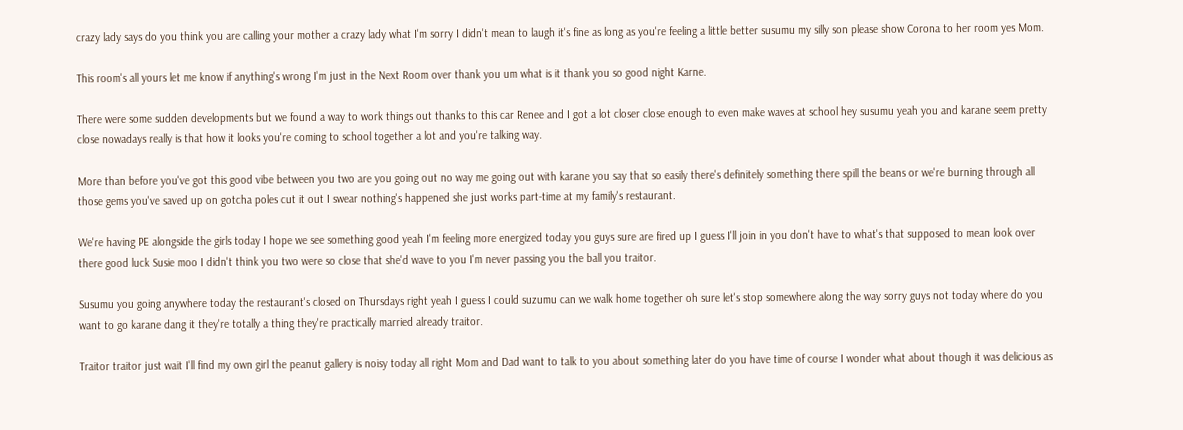crazy lady says do you think you are calling your mother a crazy lady what I'm sorry I didn't mean to laugh it's fine as long as you're feeling a little better susumu my silly son please show Corona to her room yes Mom.

This room's all yours let me know if anything's wrong I'm just in the Next Room over thank you um what is it thank you so good night Karne.

There were some sudden developments but we found a way to work things out thanks to this car Renee and I got a lot closer close enough to even make waves at school hey susumu yeah you and karane seem pretty close nowadays really is that how it looks you're coming to school together a lot and you're talking way.

More than before you've got this good vibe between you two are you going out no way me going out with karane you say that so easily there's definitely something there spill the beans or we're burning through all those gems you've saved up on gotcha poles cut it out I swear nothing's happened she just works part-time at my family's restaurant.

We're having PE alongside the girls today I hope we see something good yeah I'm feeling more energized today you guys sure are fired up I guess I'll join in you don't have to what's that supposed to mean look over there good luck Susie moo I didn't think you two were so close that she'd wave to you I'm never passing you the ball you traitor.

Susumu you going anywhere today the restaurant's closed on Thursdays right yeah I guess I could suzumu can we walk home together oh sure let's stop somewhere along the way sorry guys not today where do you want to go karane dang it they're totally a thing they're practically married already traitor.

Traitor traitor just wait I'll find my own girl the peanut gallery is noisy today all right Mom and Dad want to talk to you about something later do you have time of course I wonder what about though it was delicious as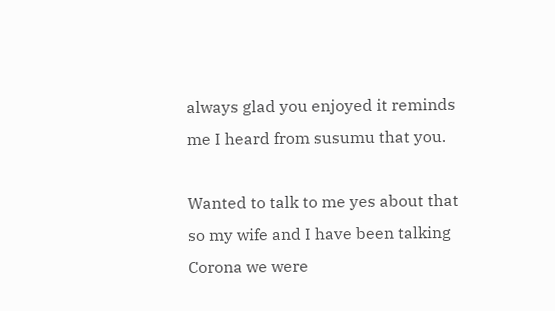always glad you enjoyed it reminds me I heard from susumu that you.

Wanted to talk to me yes about that so my wife and I have been talking Corona we were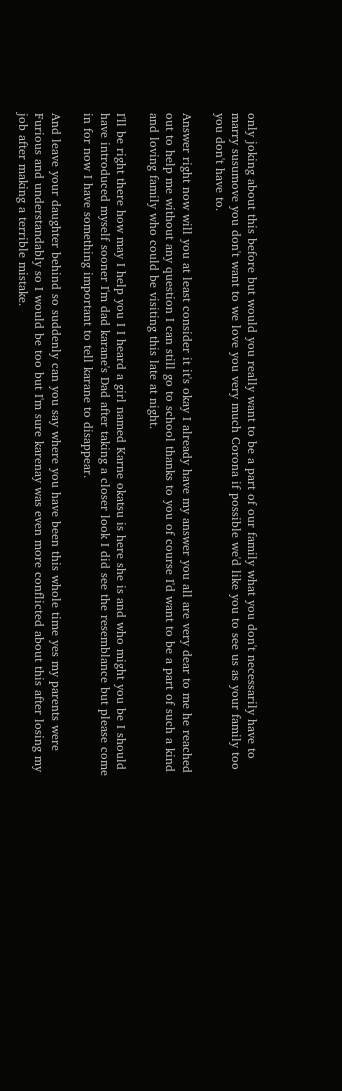only joking about this before but would you really want to be a part of our family what you don't necessarily have to marry susumove you don't want to we love you very much Corona if possible we'd like you to see us as your family too you don't have to.

Answer right now will you at least consider it it's okay I already have my answer you all are very dear to me he reached out to help me without any question I can still go to school thanks to you of course I'd want to be a part of such a kind and loving family who could be visiting this late at night.

I'll be right there how may I help you I I heard a girl named Karne okatsu is here she is and who might you be I should have introduced myself sooner I'm dad karane's Dad after taking a closer look I did see the resemblance but please come in for now I have something important to tell karane to disappear.

And leave your daughter behind so suddenly can you say where you have been this whole time yes my parents were Furious and understandably so I would be too but I'm sure karenay was even more conflicted about this after losing my job after making a terrible mistake.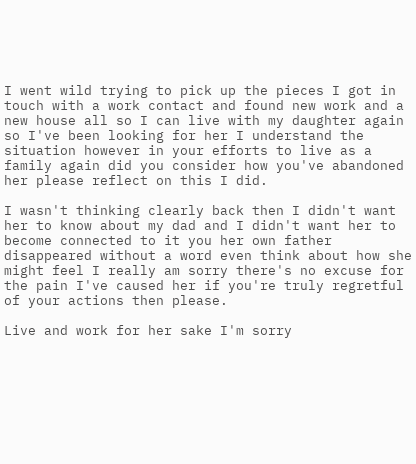I went wild trying to pick up the pieces I got in touch with a work contact and found new work and a new house all so I can live with my daughter again so I've been looking for her I understand the situation however in your efforts to live as a family again did you consider how you've abandoned her please reflect on this I did.

I wasn't thinking clearly back then I didn't want her to know about my dad and I didn't want her to become connected to it you her own father disappeared without a word even think about how she might feel I really am sorry there's no excuse for the pain I've caused her if you're truly regretful of your actions then please.

Live and work for her sake I'm sorry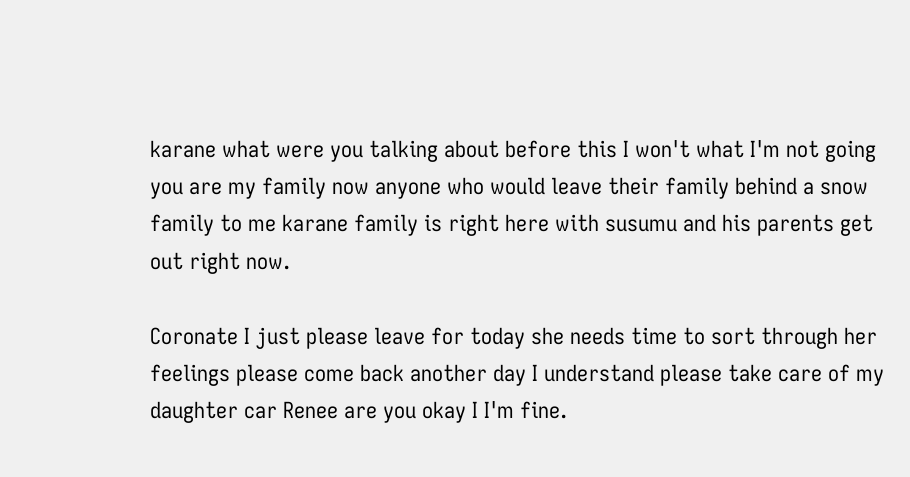karane what were you talking about before this I won't what I'm not going you are my family now anyone who would leave their family behind a snow family to me karane family is right here with susumu and his parents get out right now.

Coronate I just please leave for today she needs time to sort through her feelings please come back another day I understand please take care of my daughter car Renee are you okay I I'm fine.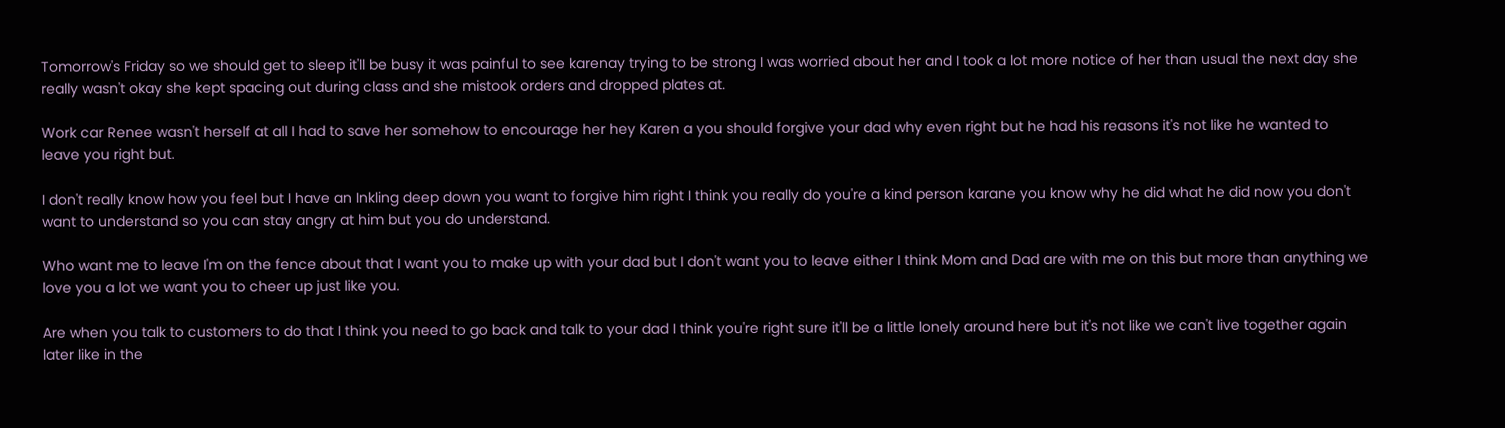Tomorrow's Friday so we should get to sleep it'll be busy it was painful to see karenay trying to be strong I was worried about her and I took a lot more notice of her than usual the next day she really wasn't okay she kept spacing out during class and she mistook orders and dropped plates at.

Work car Renee wasn't herself at all I had to save her somehow to encourage her hey Karen a you should forgive your dad why even right but he had his reasons it's not like he wanted to leave you right but.

I don't really know how you feel but I have an Inkling deep down you want to forgive him right I think you really do you're a kind person karane you know why he did what he did now you don't want to understand so you can stay angry at him but you do understand.

Who want me to leave I'm on the fence about that I want you to make up with your dad but I don't want you to leave either I think Mom and Dad are with me on this but more than anything we love you a lot we want you to cheer up just like you.

Are when you talk to customers to do that I think you need to go back and talk to your dad I think you're right sure it'll be a little lonely around here but it's not like we can't live together again later like in the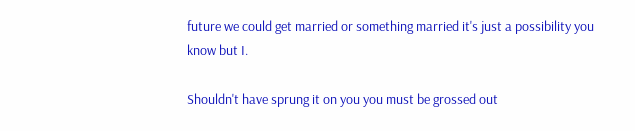future we could get married or something married it's just a possibility you know but I.

Shouldn't have sprung it on you you must be grossed out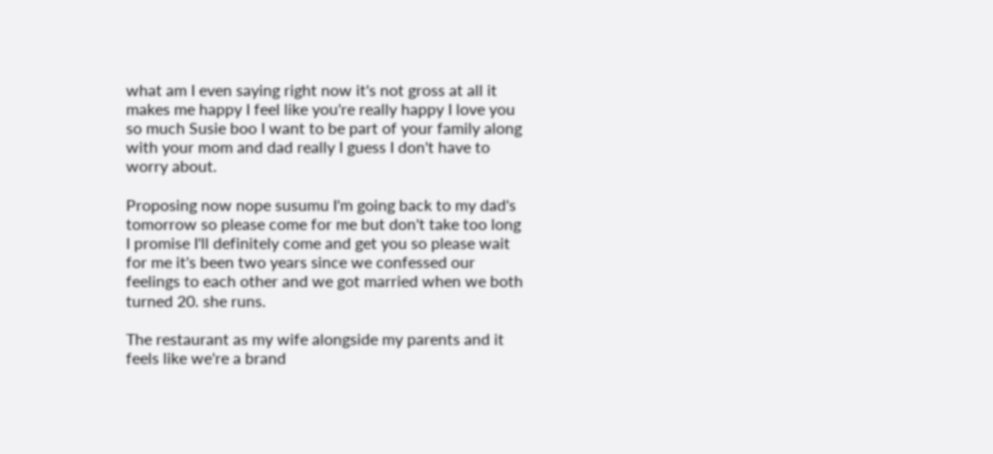what am I even saying right now it's not gross at all it makes me happy I feel like you're really happy I love you so much Susie boo I want to be part of your family along with your mom and dad really I guess I don't have to worry about.

Proposing now nope susumu I'm going back to my dad's tomorrow so please come for me but don't take too long I promise I'll definitely come and get you so please wait for me it's been two years since we confessed our feelings to each other and we got married when we both turned 20. she runs.

The restaurant as my wife alongside my parents and it feels like we're a brand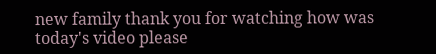new family thank you for watching how was today's video please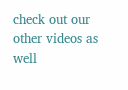check out our other videos as well